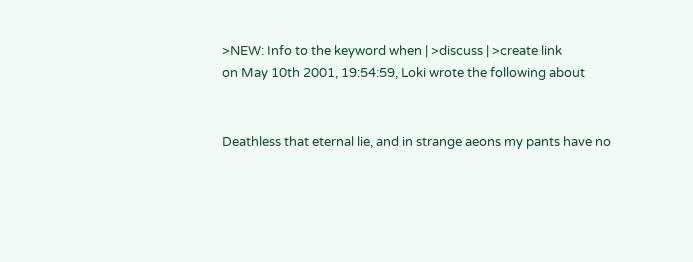>NEW: Info to the keyword when | >discuss | >create link
on May 10th 2001, 19:54:59, Loki wrote the following about


Deathless that eternal lie, and in strange aeons my pants have no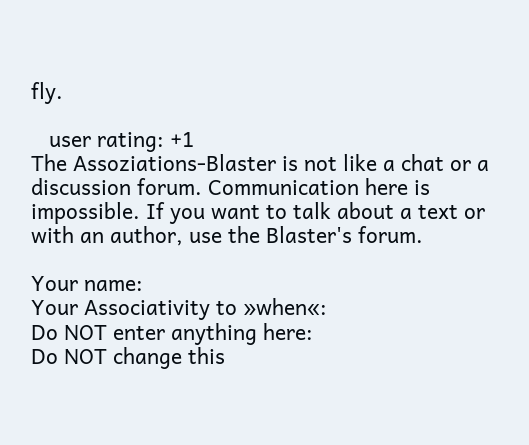fly.

   user rating: +1
The Assoziations-Blaster is not like a chat or a discussion forum. Communication here is impossible. If you want to talk about a text or with an author, use the Blaster's forum.

Your name:
Your Associativity to »when«:
Do NOT enter anything here:
Do NOT change this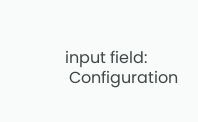input field:
 Configuration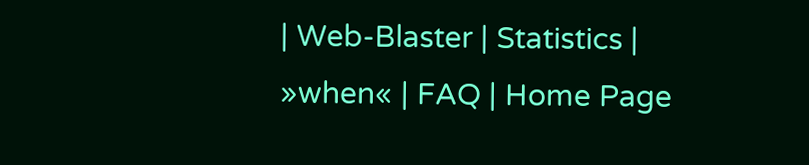| Web-Blaster | Statistics | »when« | FAQ | Home Page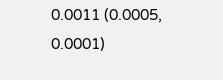0.0011 (0.0005, 0.0001)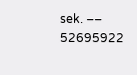sek. –– 52695922